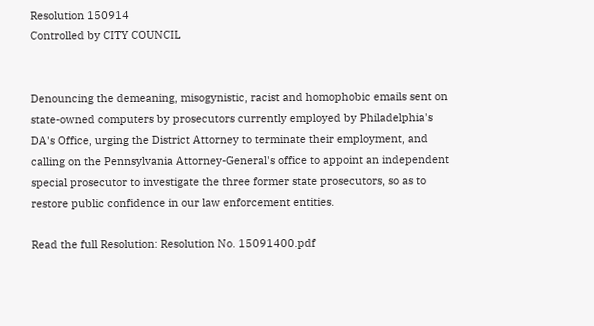Resolution 150914
Controlled by CITY COUNCIL


Denouncing the demeaning, misogynistic, racist and homophobic emails sent on state-owned computers by prosecutors currently employed by Philadelphia's DA's Office, urging the District Attorney to terminate their employment, and calling on the Pennsylvania Attorney-General's office to appoint an independent special prosecutor to investigate the three former state prosecutors, so as to restore public confidence in our law enforcement entities.

Read the full Resolution: Resolution No. 15091400.pdf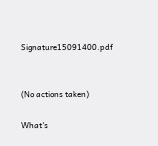Signature15091400.pdf


(No actions taken)

What's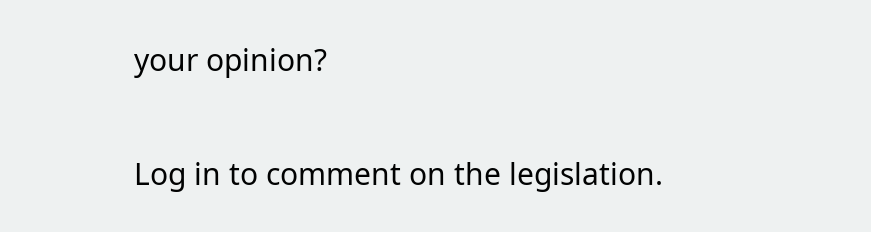your opinion?

Log in to comment on the legislation.